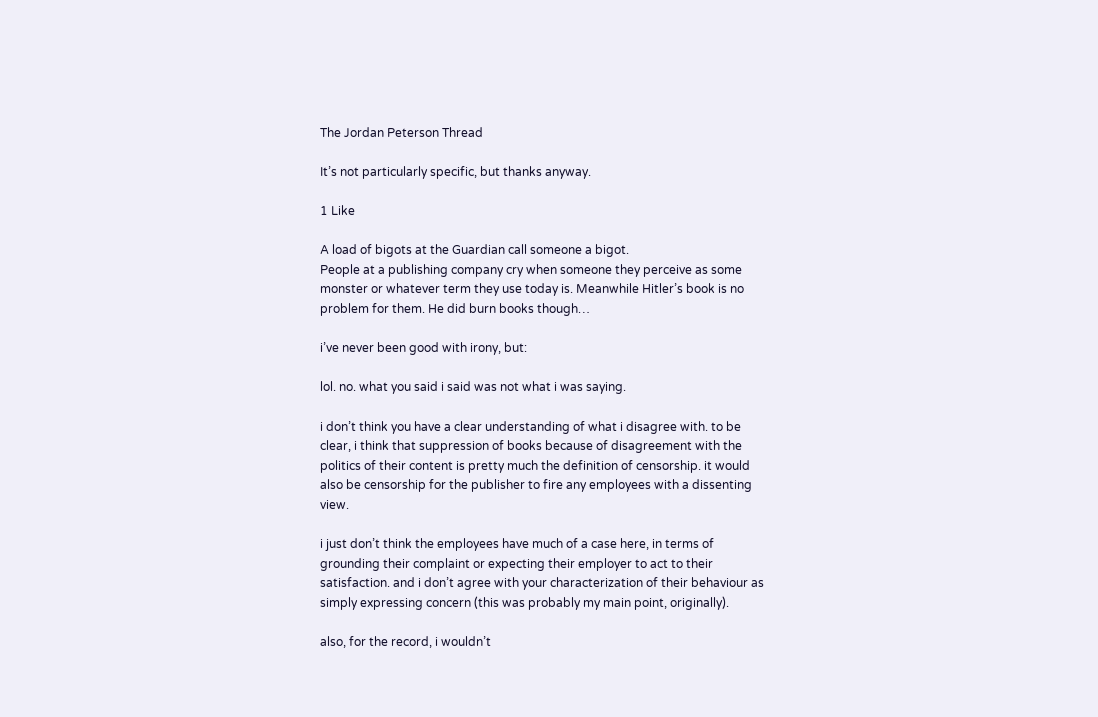The Jordan Peterson Thread

It’s not particularly specific, but thanks anyway.

1 Like

A load of bigots at the Guardian call someone a bigot.
People at a publishing company cry when someone they perceive as some monster or whatever term they use today is. Meanwhile Hitler’s book is no problem for them. He did burn books though…

i’ve never been good with irony, but:

lol. no. what you said i said was not what i was saying.

i don’t think you have a clear understanding of what i disagree with. to be clear, i think that suppression of books because of disagreement with the politics of their content is pretty much the definition of censorship. it would also be censorship for the publisher to fire any employees with a dissenting view.

i just don’t think the employees have much of a case here, in terms of grounding their complaint or expecting their employer to act to their satisfaction. and i don’t agree with your characterization of their behaviour as simply expressing concern (this was probably my main point, originally).

also, for the record, i wouldn’t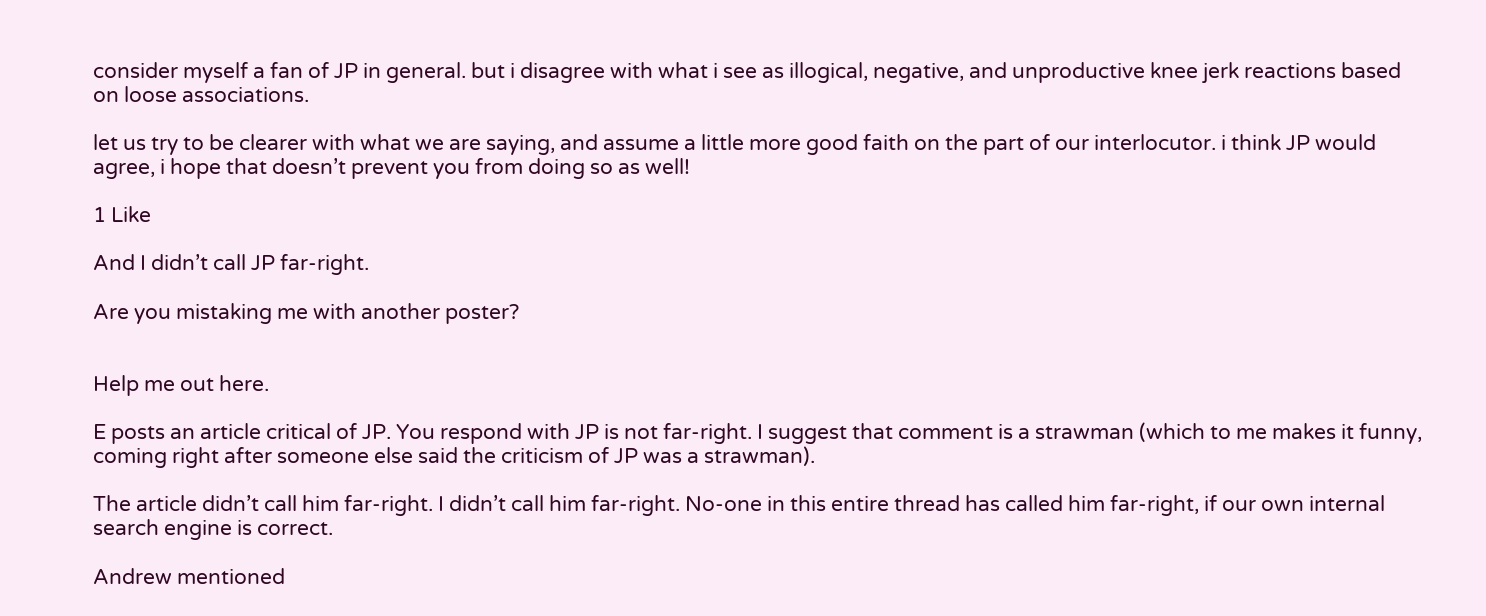consider myself a fan of JP in general. but i disagree with what i see as illogical, negative, and unproductive knee jerk reactions based on loose associations.

let us try to be clearer with what we are saying, and assume a little more good faith on the part of our interlocutor. i think JP would agree, i hope that doesn’t prevent you from doing so as well!

1 Like

And I didn’t call JP far-right.

Are you mistaking me with another poster?


Help me out here.

E posts an article critical of JP. You respond with JP is not far-right. I suggest that comment is a strawman (which to me makes it funny, coming right after someone else said the criticism of JP was a strawman).

The article didn’t call him far-right. I didn’t call him far-right. No-one in this entire thread has called him far-right, if our own internal search engine is correct.

Andrew mentioned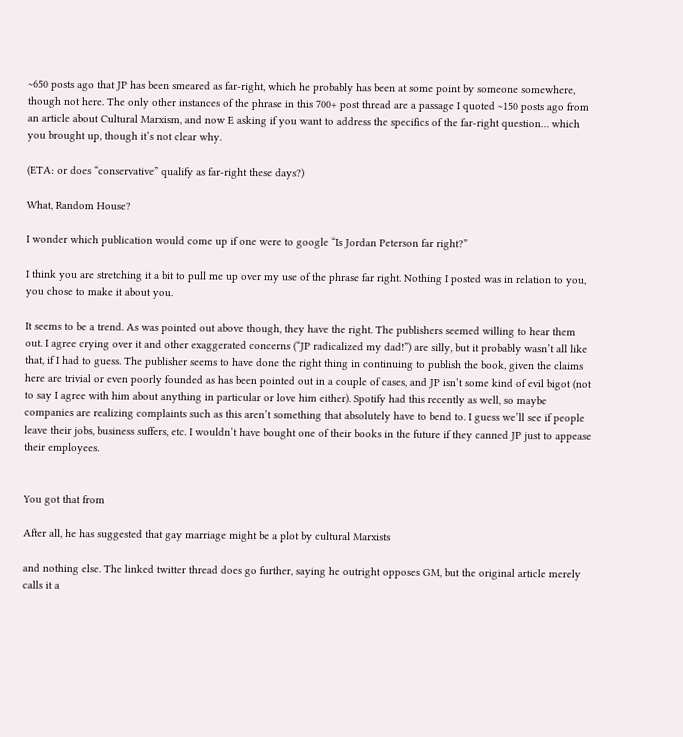~650 posts ago that JP has been smeared as far-right, which he probably has been at some point by someone somewhere, though not here. The only other instances of the phrase in this 700+ post thread are a passage I quoted ~150 posts ago from an article about Cultural Marxism, and now E asking if you want to address the specifics of the far-right question… which you brought up, though it’s not clear why.

(ETA: or does “conservative” qualify as far-right these days?)

What, Random House?

I wonder which publication would come up if one were to google “Is Jordan Peterson far right?”

I think you are stretching it a bit to pull me up over my use of the phrase far right. Nothing I posted was in relation to you, you chose to make it about you.

It seems to be a trend. As was pointed out above though, they have the right. The publishers seemed willing to hear them out. I agree crying over it and other exaggerated concerns (“JP radicalized my dad!”) are silly, but it probably wasn’t all like that, if I had to guess. The publisher seems to have done the right thing in continuing to publish the book, given the claims here are trivial or even poorly founded as has been pointed out in a couple of cases, and JP isn’t some kind of evil bigot (not to say I agree with him about anything in particular or love him either). Spotify had this recently as well, so maybe companies are realizing complaints such as this aren’t something that absolutely have to bend to. I guess we’ll see if people leave their jobs, business suffers, etc. I wouldn’t have bought one of their books in the future if they canned JP just to appease their employees.


You got that from

After all, he has suggested that gay marriage might be a plot by cultural Marxists

and nothing else. The linked twitter thread does go further, saying he outright opposes GM, but the original article merely calls it a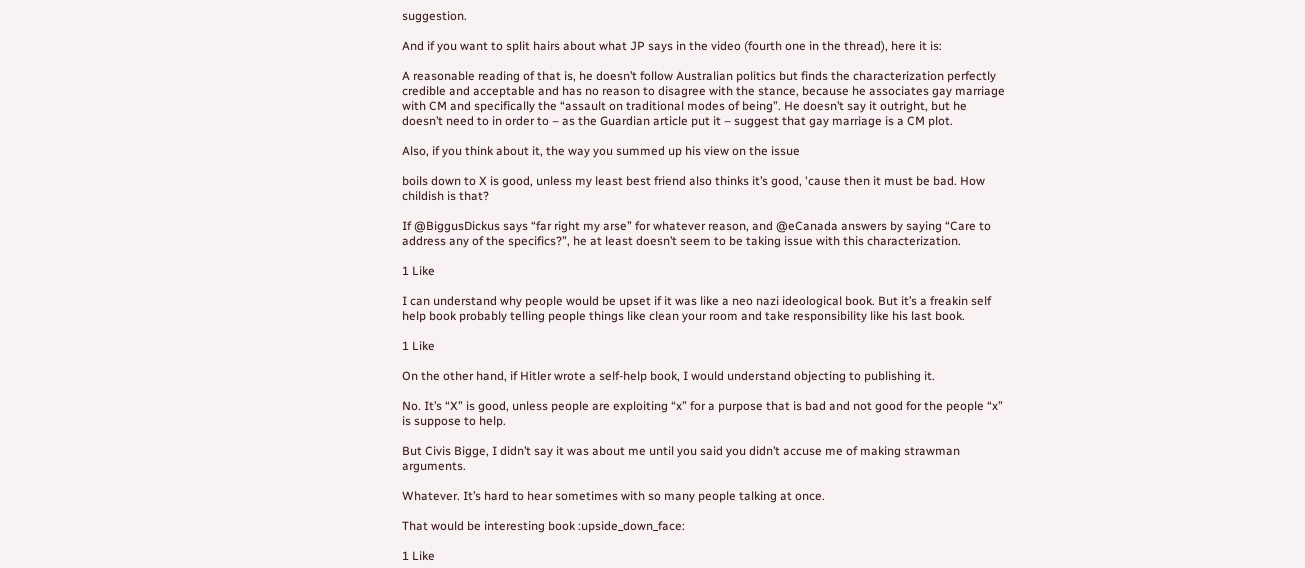suggestion.

And if you want to split hairs about what JP says in the video (fourth one in the thread), here it is:

A reasonable reading of that is, he doesn’t follow Australian politics but finds the characterization perfectly credible and acceptable and has no reason to disagree with the stance, because he associates gay marriage with CM and specifically the “assault on traditional modes of being”. He doesn’t say it outright, but he doesn’t need to in order to – as the Guardian article put it – suggest that gay marriage is a CM plot.

Also, if you think about it, the way you summed up his view on the issue

boils down to X is good, unless my least best friend also thinks it’s good, 'cause then it must be bad. How childish is that?

If @BiggusDickus says “far right my arse” for whatever reason, and @eCanada answers by saying “Care to address any of the specifics?”, he at least doesn’t seem to be taking issue with this characterization.

1 Like

I can understand why people would be upset if it was like a neo nazi ideological book. But it’s a freakin self help book probably telling people things like clean your room and take responsibility like his last book.

1 Like

On the other hand, if Hitler wrote a self-help book, I would understand objecting to publishing it.

No. It’s “X” is good, unless people are exploiting “x” for a purpose that is bad and not good for the people “x” is suppose to help.

But Civis Bigge, I didn’t say it was about me until you said you didn’t accuse me of making strawman arguments.

Whatever. It’s hard to hear sometimes with so many people talking at once.

That would be interesting book :upside_down_face:

1 Like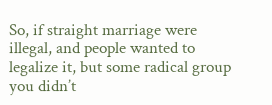So, if straight marriage were illegal, and people wanted to legalize it, but some radical group you didn’t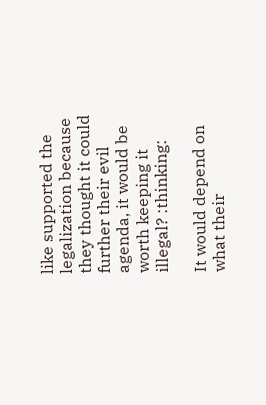like supported the legalization because they thought it could further their evil agenda, it would be worth keeping it illegal? :thinking:

It would depend on what their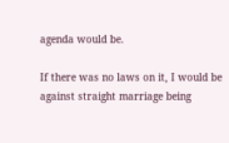agenda would be.

If there was no laws on it, I would be against straight marriage being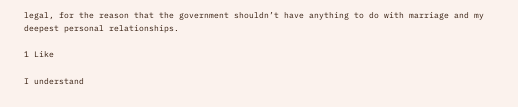legal, for the reason that the government shouldn’t have anything to do with marriage and my deepest personal relationships.

1 Like

I understand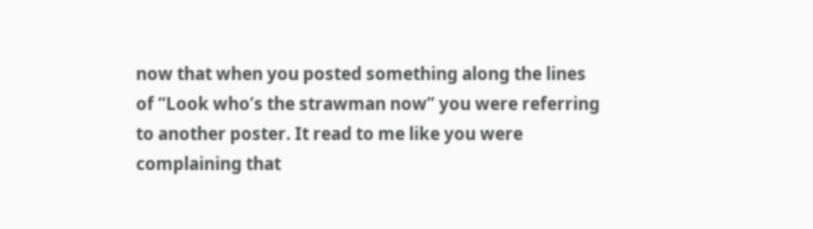now that when you posted something along the lines of “Look who’s the strawman now” you were referring to another poster. It read to me like you were complaining that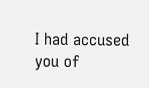I had accused you of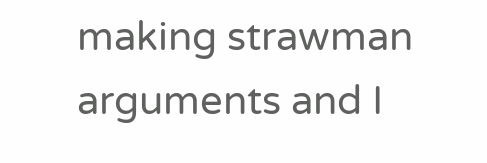making strawman arguments and I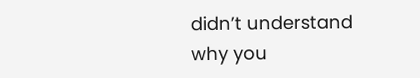didn’t understand why you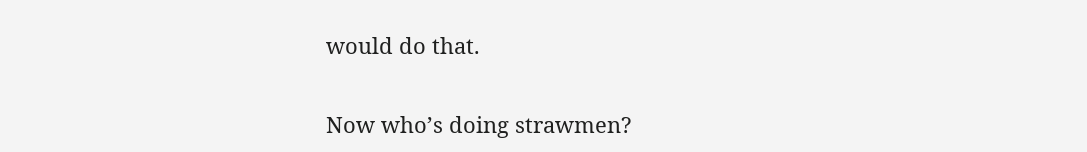would do that.


Now who’s doing strawmen?